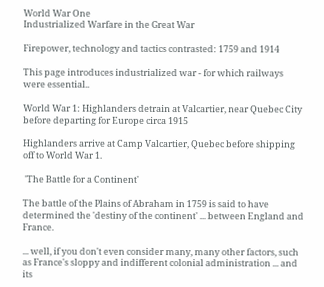World War One
Industrialized Warfare in the Great War

Firepower, technology and tactics contrasted: 1759 and 1914

This page introduces industrialized war - for which railways were essential..

World War 1: Highlanders detrain at Valcartier, near Quebec City before departing for Europe circa 1915

Highlanders arrive at Camp Valcartier, Quebec before shipping off to World War 1.

 'The Battle for a Continent'

The battle of the Plains of Abraham in 1759 is said to have determined the 'destiny of the continent' ... between England and France.

... well, if you don't even consider many, many other factors, such as France's sloppy and indifferent colonial administration ... and its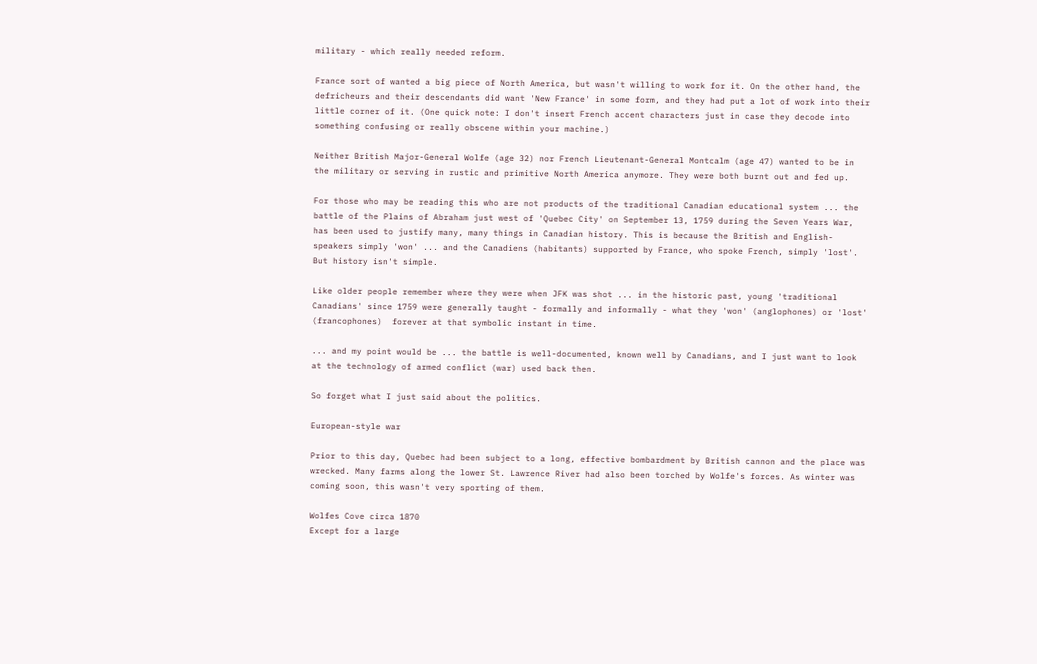military - which really needed reform.

France sort of wanted a big piece of North America, but wasn't willing to work for it. On the other hand, the defricheurs and their descendants did want 'New France' in some form, and they had put a lot of work into their little corner of it. (One quick note: I don't insert French accent characters just in case they decode into something confusing or really obscene within your machine.)

Neither British Major-General Wolfe (age 32) nor French Lieutenant-General Montcalm (age 47) wanted to be in the military or serving in rustic and primitive North America anymore. They were both burnt out and fed up.

For those who may be reading this who are not products of the traditional Canadian educational system ... the battle of the Plains of Abraham just west of 'Quebec City' on September 13, 1759 during the Seven Years War, has been used to justify many, many things in Canadian history. This is because the British and English-speakers simply 'won' ... and the Canadiens (habitants) supported by France, who spoke French, simply 'lost'. But history isn't simple.

Like older people remember where they were when JFK was shot ... in the historic past, young 'traditional Canadians' since 1759 were generally taught - formally and informally - what they 'won' (anglophones) or 'lost' (francophones)  forever at that symbolic instant in time.

... and my point would be ... the battle is well-documented, known well by Canadians, and I just want to look at the technology of armed conflict (war) used back then.

So forget what I just said about the politics.

European-style war

Prior to this day, Quebec had been subject to a long, effective bombardment by British cannon and the place was wrecked. Many farms along the lower St. Lawrence River had also been torched by Wolfe's forces. As winter was coming soon, this wasn't very sporting of them.

Wolfes Cove circa 1870
Except for a large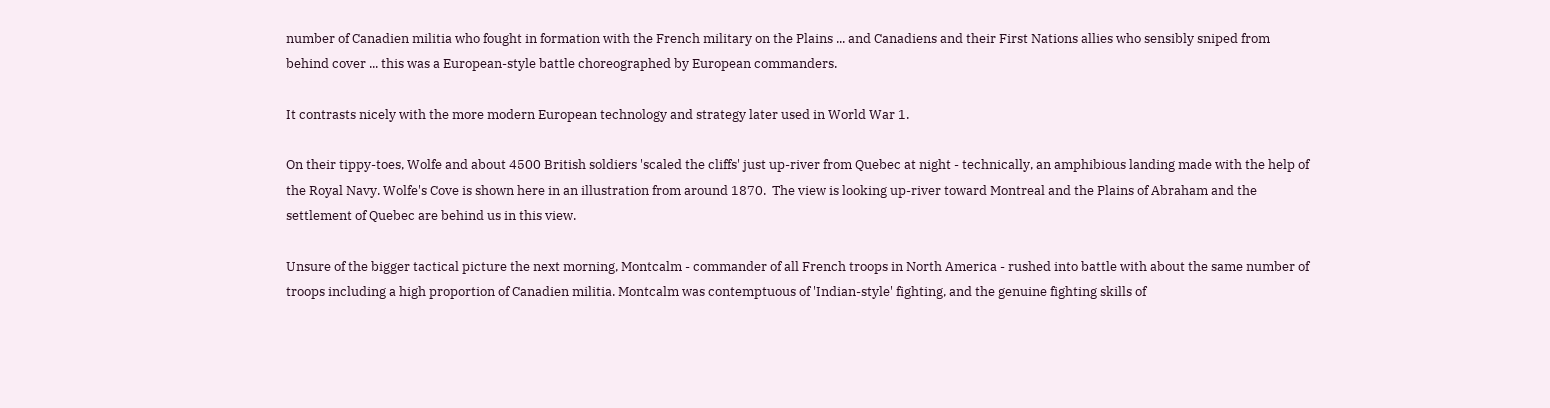number of Canadien militia who fought in formation with the French military on the Plains ... and Canadiens and their First Nations allies who sensibly sniped from behind cover ... this was a European-style battle choreographed by European commanders.

It contrasts nicely with the more modern European technology and strategy later used in World War 1.

On their tippy-toes, Wolfe and about 4500 British soldiers 'scaled the cliffs' just up-river from Quebec at night - technically, an amphibious landing made with the help of the Royal Navy. Wolfe's Cove is shown here in an illustration from around 1870.  The view is looking up-river toward Montreal and the Plains of Abraham and the settlement of Quebec are behind us in this view.

Unsure of the bigger tactical picture the next morning, Montcalm - commander of all French troops in North America - rushed into battle with about the same number of troops including a high proportion of Canadien militia. Montcalm was contemptuous of 'Indian-style' fighting, and the genuine fighting skills of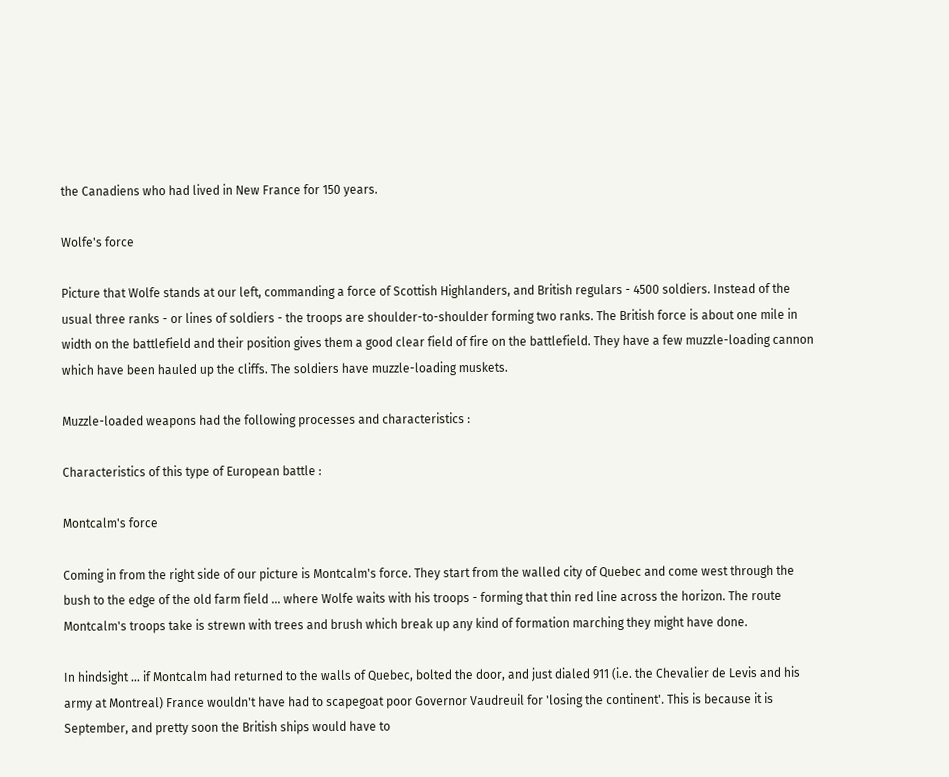the Canadiens who had lived in New France for 150 years.

Wolfe's force

Picture that Wolfe stands at our left, commanding a force of Scottish Highlanders, and British regulars - 4500 soldiers. Instead of the usual three ranks - or lines of soldiers - the troops are shoulder-to-shoulder forming two ranks. The British force is about one mile in width on the battlefield and their position gives them a good clear field of fire on the battlefield. They have a few muzzle-loading cannon which have been hauled up the cliffs. The soldiers have muzzle-loading muskets.

Muzzle-loaded weapons had the following processes and characteristics :

Characteristics of this type of European battle :

Montcalm's force

Coming in from the right side of our picture is Montcalm's force. They start from the walled city of Quebec and come west through the bush to the edge of the old farm field ... where Wolfe waits with his troops - forming that thin red line across the horizon. The route Montcalm's troops take is strewn with trees and brush which break up any kind of formation marching they might have done.

In hindsight ... if Montcalm had returned to the walls of Quebec, bolted the door, and just dialed 911 (i.e. the Chevalier de Levis and his army at Montreal) France wouldn't have had to scapegoat poor Governor Vaudreuil for 'losing the continent'. This is because it is September, and pretty soon the British ships would have to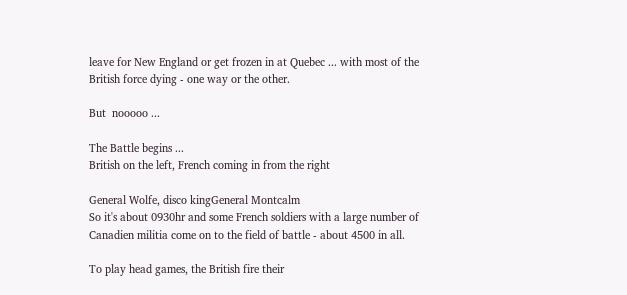leave for New England or get frozen in at Quebec ... with most of the British force dying - one way or the other.

But  nooooo ...

The Battle begins ...
British on the left, French coming in from the right

General Wolfe, disco kingGeneral Montcalm
So it's about 0930hr and some French soldiers with a large number of Canadien militia come on to the field of battle - about 4500 in all.

To play head games, the British fire their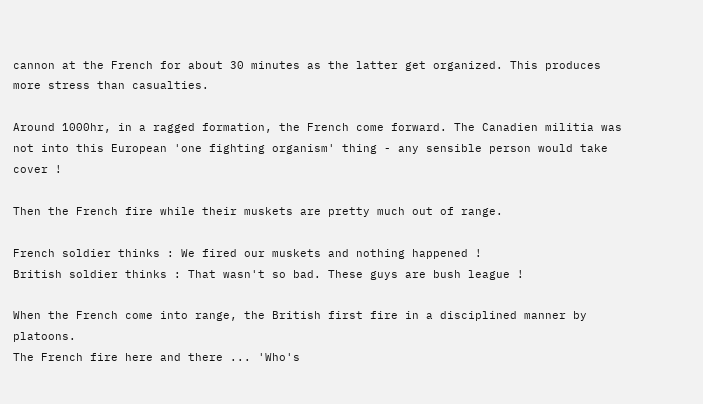cannon at the French for about 30 minutes as the latter get organized. This produces more stress than casualties.

Around 1000hr, in a ragged formation, the French come forward. The Canadien militia was not into this European 'one fighting organism' thing - any sensible person would take cover !

Then the French fire while their muskets are pretty much out of range.

French soldier thinks : We fired our muskets and nothing happened !
British soldier thinks : That wasn't so bad. These guys are bush league !

When the French come into range, the British first fire in a disciplined manner by platoons.
The French fire here and there ... 'Who's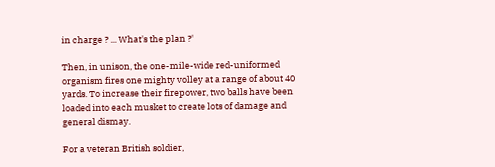in charge ? ... What's the plan ?'

Then, in unison, the one-mile-wide red-uniformed organism fires one mighty volley at a range of about 40 yards. To increase their firepower, two balls have been loaded into each musket to create lots of damage and general dismay.

For a veteran British soldier,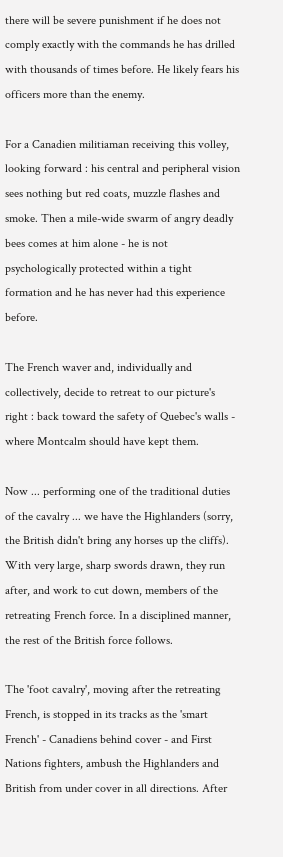there will be severe punishment if he does not comply exactly with the commands he has drilled with thousands of times before. He likely fears his officers more than the enemy.

For a Canadien militiaman receiving this volley, looking forward : his central and peripheral vision sees nothing but red coats, muzzle flashes and smoke. Then a mile-wide swarm of angry deadly bees comes at him alone - he is not psychologically protected within a tight formation and he has never had this experience before.

The French waver and, individually and collectively, decide to retreat to our picture's right : back toward the safety of Quebec's walls - where Montcalm should have kept them.

Now ... performing one of the traditional duties of the cavalry ... we have the Highlanders (sorry, the British didn't bring any horses up the cliffs). With very large, sharp swords drawn, they run after, and work to cut down, members of the retreating French force. In a disciplined manner, the rest of the British force follows.

The 'foot cavalry', moving after the retreating French, is stopped in its tracks as the 'smart French' - Canadiens behind cover - and First Nations fighters, ambush the Highlanders and British from under cover in all directions. After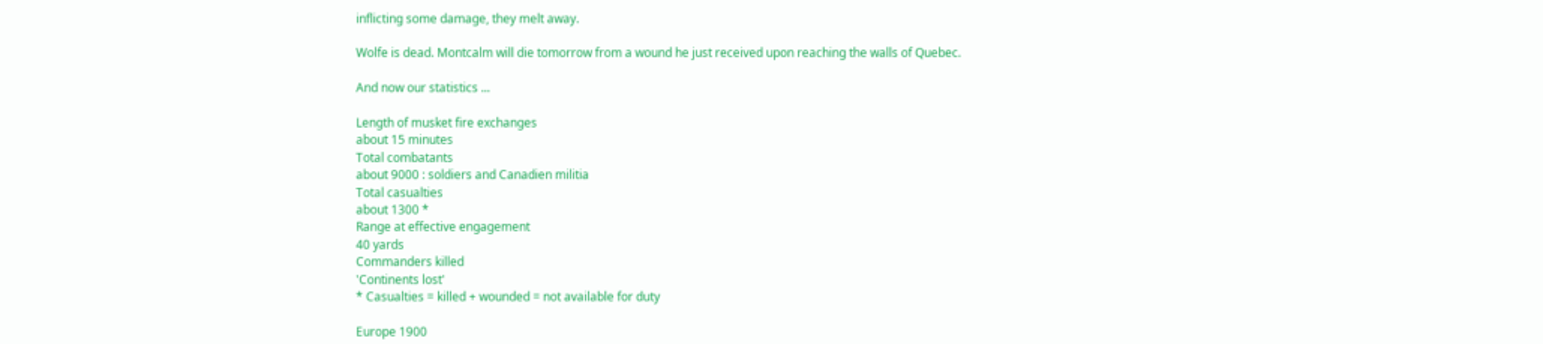inflicting some damage, they melt away.

Wolfe is dead. Montcalm will die tomorrow from a wound he just received upon reaching the walls of Quebec.

And now our statistics ...

Length of musket fire exchanges
about 15 minutes
Total combatants
about 9000 : soldiers and Canadien militia
Total casualties
about 1300 *
Range at effective engagement
40 yards
Commanders killed
'Continents lost'
* Casualties = killed + wounded = not available for duty

Europe 1900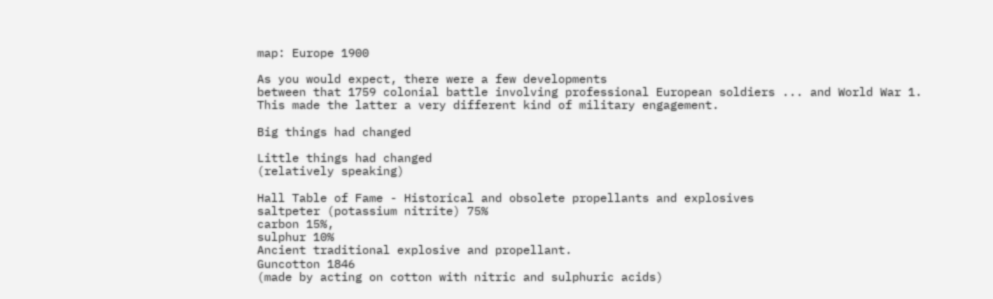map: Europe 1900

As you would expect, there were a few developments
between that 1759 colonial battle involving professional European soldiers ... and World War 1.
This made the latter a very different kind of military engagement.

Big things had changed

Little things had changed
(relatively speaking)

Hall Table of Fame - Historical and obsolete propellants and explosives
saltpeter (potassium nitrite) 75%
carbon 15%,
sulphur 10%
Ancient traditional explosive and propellant.
Guncotton 1846
(made by acting on cotton with nitric and sulphuric acids)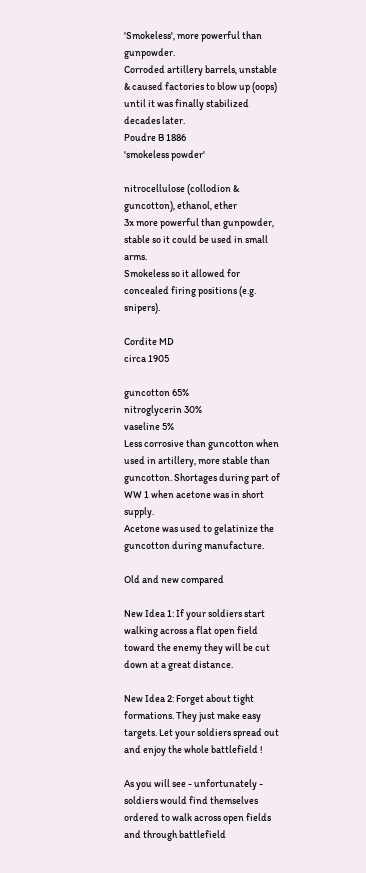'Smokeless', more powerful than gunpowder.
Corroded artillery barrels, unstable & caused factories to blow up (oops) until it was finally stabilized decades later.
Poudre B 1886
'smokeless powder'

nitrocellulose (collodion & guncotton), ethanol, ether
3x more powerful than gunpowder, stable so it could be used in small arms.
Smokeless so it allowed for concealed firing positions (e.g. snipers).

Cordite MD
circa 1905

guncotton 65%
nitroglycerin 30%
vaseline 5%
Less corrosive than guncotton when used in artillery, more stable than guncotton. Shortages during part of WW 1 when acetone was in short supply.
Acetone was used to gelatinize the guncotton during manufacture.

Old and new compared

New Idea 1: If your soldiers start walking across a flat open field toward the enemy they will be cut down at a great distance.

New Idea 2: Forget about tight formations. They just make easy targets. Let your soldiers spread out and enjoy the whole battlefield !

As you will see - unfortunately - soldiers would find themselves ordered to walk across open fields and through battlefield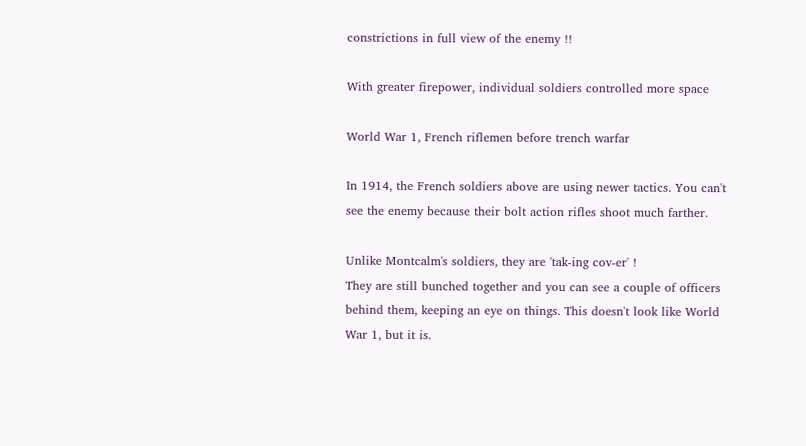constrictions in full view of the enemy !!

With greater firepower, individual soldiers controlled more space

World War 1, French riflemen before trench warfar

In 1914, the French soldiers above are using newer tactics. You can't see the enemy because their bolt action rifles shoot much farther.

Unlike Montcalm's soldiers, they are 'tak-ing cov-er' !
They are still bunched together and you can see a couple of officers behind them, keeping an eye on things. This doesn't look like World War 1, but it is.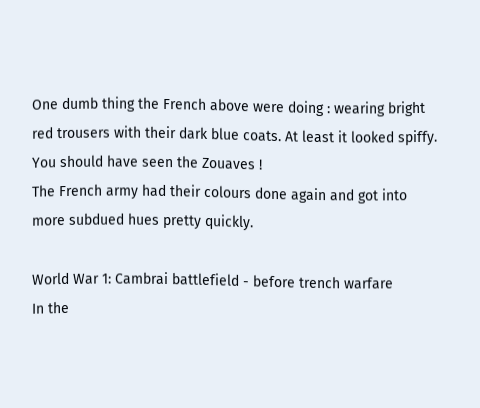One dumb thing the French above were doing : wearing bright red trousers with their dark blue coats. At least it looked spiffy.
You should have seen the Zouaves !
The French army had their colours done again and got into more subdued hues pretty quickly.

World War 1: Cambrai battlefield - before trench warfare
In the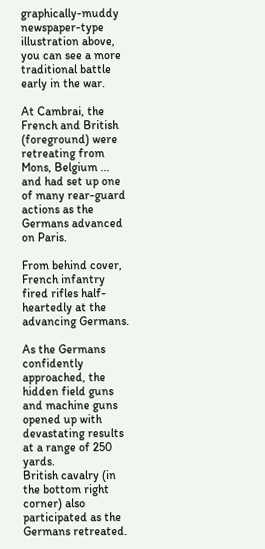graphically-muddy newspaper-type illustration above, you can see a more traditional battle early in the war.

At Cambrai, the French and British (foreground) were retreating from Mons, Belgium ...
and had set up one of many rear-guard actions as the Germans advanced on Paris.

From behind cover, French infantry fired rifles half-heartedly at the advancing Germans.

As the Germans confidently approached, the hidden field guns and machine guns opened up with devastating results at a range of 250 yards.
British cavalry (in the bottom right corner) also participated as the Germans retreated.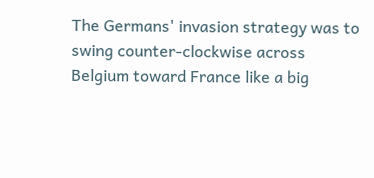The Germans' invasion strategy was to swing counter-clockwise across Belgium toward France like a big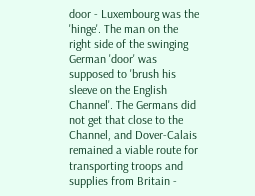door - Luxembourg was the 'hinge'. The man on the right side of the swinging German 'door' was supposed to 'brush his sleeve on the English Channel'. The Germans did not get that close to the Channel, and Dover-Calais remained a viable route for transporting troops and supplies from Britain -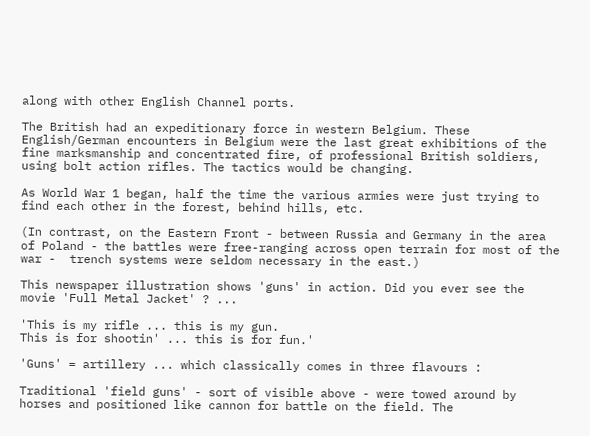along with other English Channel ports.

The British had an expeditionary force in western Belgium. These English/German encounters in Belgium were the last great exhibitions of the fine marksmanship and concentrated fire, of professional British soldiers, using bolt action rifles. The tactics would be changing.

As World War 1 began, half the time the various armies were just trying to find each other in the forest, behind hills, etc.

(In contrast, on the Eastern Front - between Russia and Germany in the area of Poland - the battles were free-ranging across open terrain for most of the war -  trench systems were seldom necessary in the east.)

This newspaper illustration shows 'guns' in action. Did you ever see the movie 'Full Metal Jacket' ? ...

'This is my rifle ... this is my gun.
This is for shootin' ... this is for fun.'

'Guns' = artillery ... which classically comes in three flavours :

Traditional 'field guns' - sort of visible above - were towed around by horses and positioned like cannon for battle on the field. The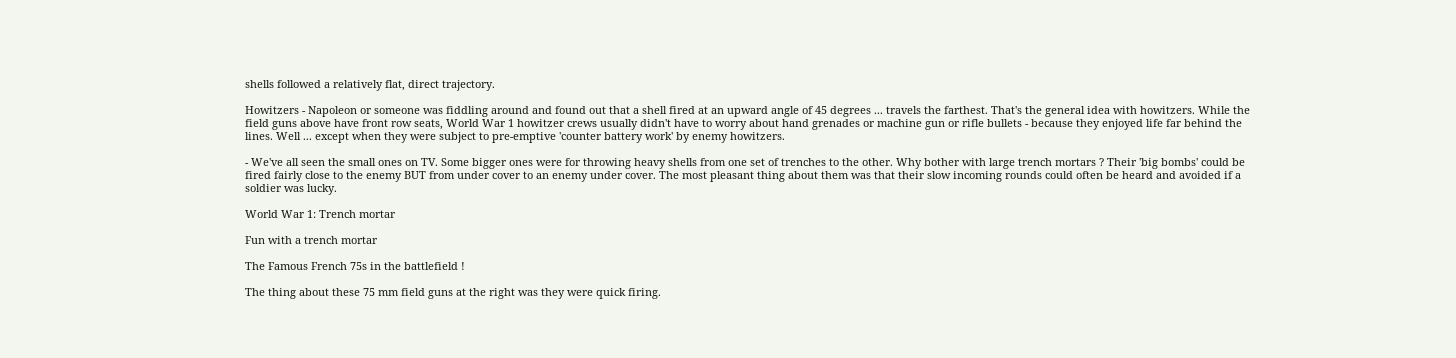shells followed a relatively flat, direct trajectory.

Howitzers - Napoleon or someone was fiddling around and found out that a shell fired at an upward angle of 45 degrees ... travels the farthest. That's the general idea with howitzers. While the field guns above have front row seats, World War 1 howitzer crews usually didn't have to worry about hand grenades or machine gun or rifle bullets - because they enjoyed life far behind the lines. Well ... except when they were subject to pre-emptive 'counter battery work' by enemy howitzers.

- We've all seen the small ones on TV. Some bigger ones were for throwing heavy shells from one set of trenches to the other. Why bother with large trench mortars ? Their 'big bombs' could be fired fairly close to the enemy BUT from under cover to an enemy under cover. The most pleasant thing about them was that their slow incoming rounds could often be heard and avoided if a soldier was lucky.

World War 1: Trench mortar

Fun with a trench mortar

The Famous French 75s in the battlefield !

The thing about these 75 mm field guns at the right was they were quick firing.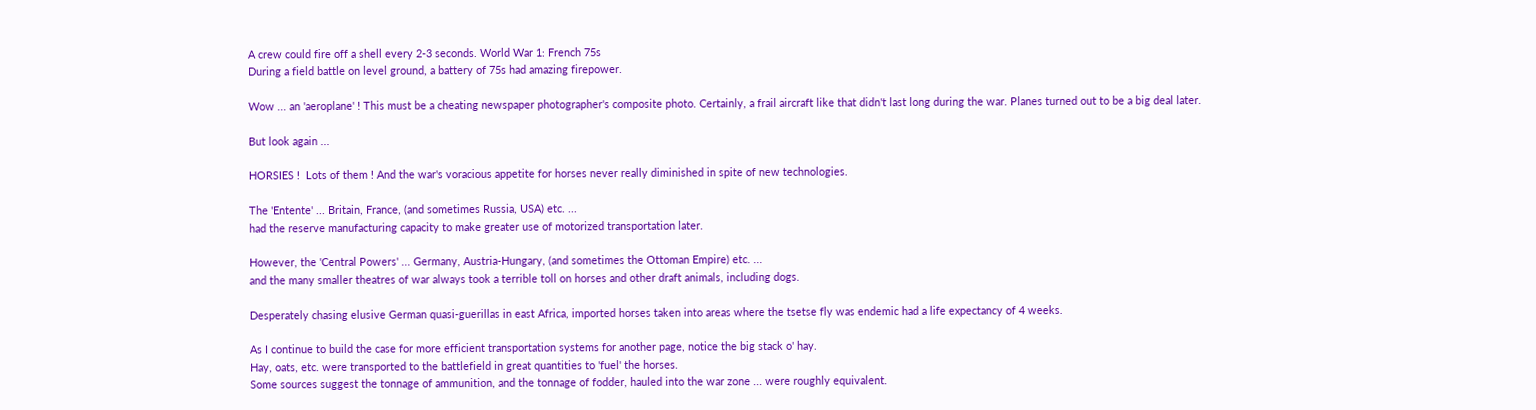A crew could fire off a shell every 2-3 seconds. World War 1: French 75s
During a field battle on level ground, a battery of 75s had amazing firepower.

Wow ... an 'aeroplane' ! This must be a cheating newspaper photographer's composite photo. Certainly, a frail aircraft like that didn't last long during the war. Planes turned out to be a big deal later.

But look again ...

HORSIES !  Lots of them ! And the war's voracious appetite for horses never really diminished in spite of new technologies.

The 'Entente' ... Britain, France, (and sometimes Russia, USA) etc. ...
had the reserve manufacturing capacity to make greater use of motorized transportation later.

However, the 'Central Powers' ... Germany, Austria-Hungary, (and sometimes the Ottoman Empire) etc. ...
and the many smaller theatres of war always took a terrible toll on horses and other draft animals, including dogs.

Desperately chasing elusive German quasi-guerillas in east Africa, imported horses taken into areas where the tsetse fly was endemic had a life expectancy of 4 weeks.

As I continue to build the case for more efficient transportation systems for another page, notice the big stack o' hay.
Hay, oats, etc. were transported to the battlefield in great quantities to 'fuel' the horses.
Some sources suggest the tonnage of ammunition, and the tonnage of fodder, hauled into the war zone ... were roughly equivalent.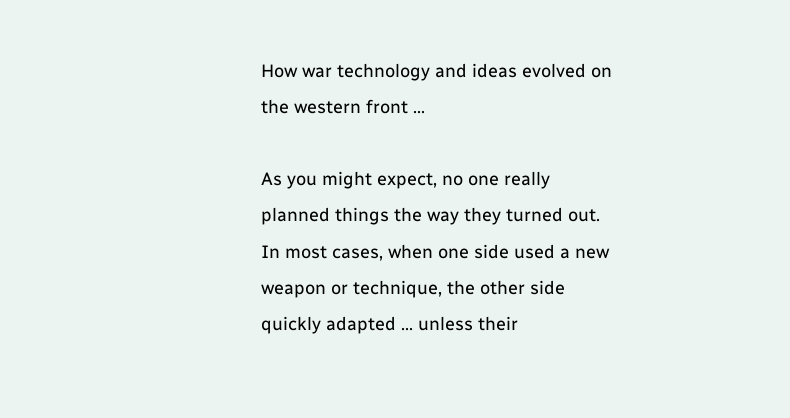How war technology and ideas evolved on the western front ...

As you might expect, no one really planned things the way they turned out.
In most cases, when one side used a new weapon or technique, the other side quickly adapted ... unless their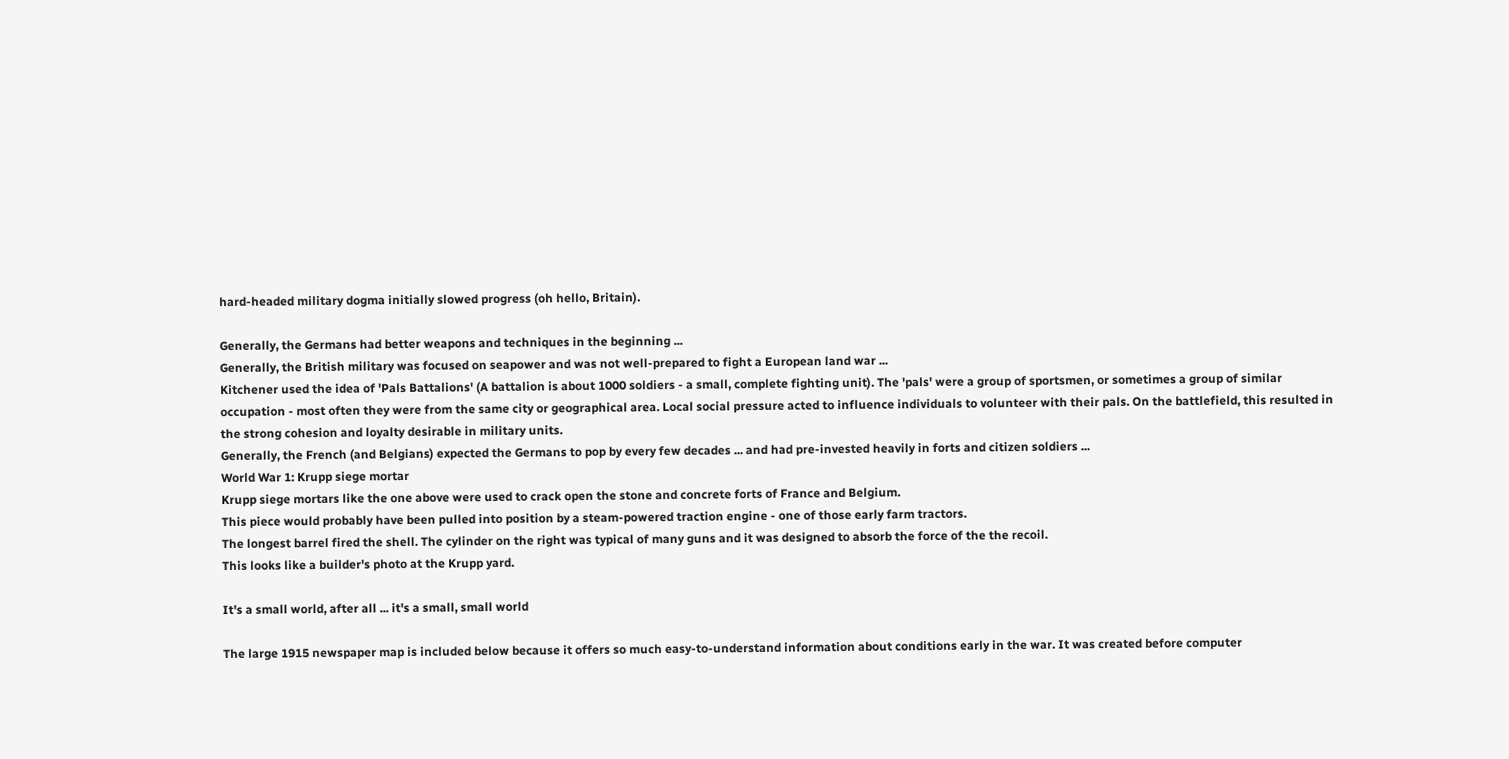hard-headed military dogma initially slowed progress (oh hello, Britain).

Generally, the Germans had better weapons and techniques in the beginning ...
Generally, the British military was focused on seapower and was not well-prepared to fight a European land war ...
Kitchener used the idea of 'Pals Battalions' (A battalion is about 1000 soldiers - a small, complete fighting unit). The 'pals' were a group of sportsmen, or sometimes a group of similar occupation - most often they were from the same city or geographical area. Local social pressure acted to influence individuals to volunteer with their pals. On the battlefield, this resulted in the strong cohesion and loyalty desirable in military units.
Generally, the French (and Belgians) expected the Germans to pop by every few decades ... and had pre-invested heavily in forts and citizen soldiers ...
World War 1: Krupp siege mortar
Krupp siege mortars like the one above were used to crack open the stone and concrete forts of France and Belgium.
This piece would probably have been pulled into position by a steam-powered traction engine - one of those early farm tractors.
The longest barrel fired the shell. The cylinder on the right was typical of many guns and it was designed to absorb the force of the the recoil.
This looks like a builder's photo at the Krupp yard.

It's a small world, after all ... it's a small, small world

The large 1915 newspaper map is included below because it offers so much easy-to-understand information about conditions early in the war. It was created before computer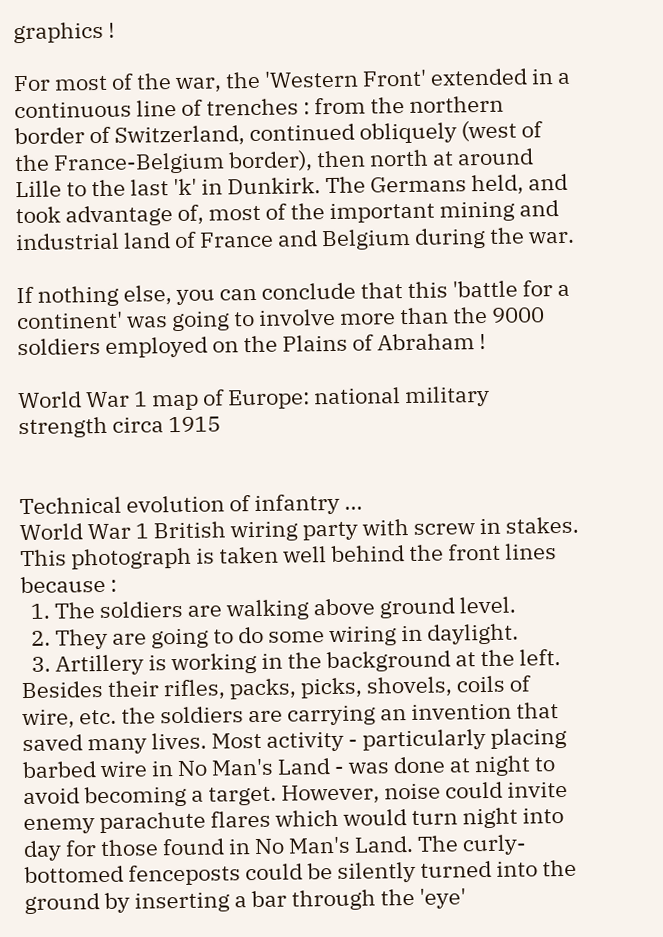graphics !

For most of the war, the 'Western Front' extended in a continuous line of trenches : from the northern border of Switzerland, continued obliquely (west of the France-Belgium border), then north at around Lille to the last 'k' in Dunkirk. The Germans held, and took advantage of, most of the important mining and industrial land of France and Belgium during the war.

If nothing else, you can conclude that this 'battle for a continent' was going to involve more than the 9000 soldiers employed on the Plains of Abraham !

World War 1 map of Europe: national military strength circa 1915


Technical evolution of infantry ...
World War 1 British wiring party with screw in stakes.
This photograph is taken well behind the front lines because :
  1. The soldiers are walking above ground level.
  2. They are going to do some wiring in daylight.
  3. Artillery is working in the background at the left.
Besides their rifles, packs, picks, shovels, coils of wire, etc. the soldiers are carrying an invention that saved many lives. Most activity - particularly placing barbed wire in No Man's Land - was done at night to avoid becoming a target. However, noise could invite enemy parachute flares which would turn night into day for those found in No Man's Land. The curly-bottomed fenceposts could be silently turned into the ground by inserting a bar through the 'eye'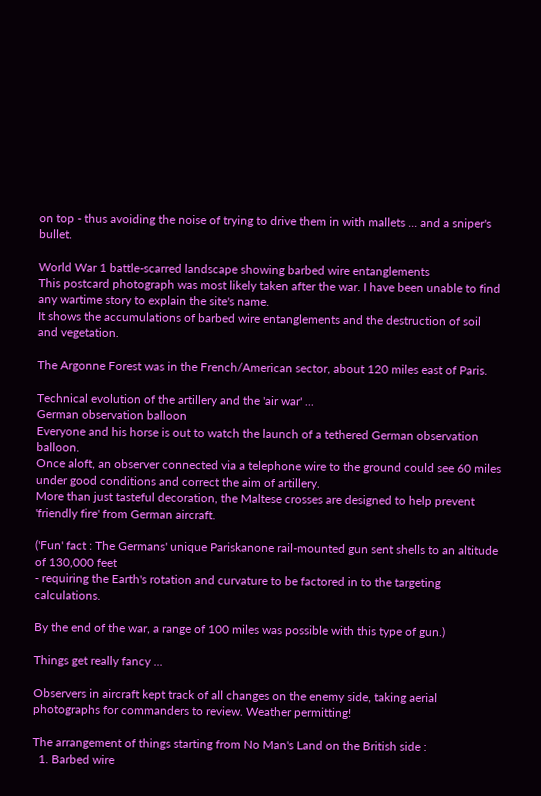on top - thus avoiding the noise of trying to drive them in with mallets ... and a sniper's bullet.

World War 1 battle-scarred landscape showing barbed wire entanglements
This postcard photograph was most likely taken after the war. I have been unable to find any wartime story to explain the site's name.
It shows the accumulations of barbed wire entanglements and the destruction of soil and vegetation.

The Argonne Forest was in the French/American sector, about 120 miles east of Paris.

Technical evolution of the artillery and the 'air war' ...
German observation balloon
Everyone and his horse is out to watch the launch of a tethered German observation balloon.
Once aloft, an observer connected via a telephone wire to the ground could see 60 miles under good conditions and correct the aim of artillery.
More than just tasteful decoration, the Maltese crosses are designed to help prevent 'friendly fire' from German aircraft.

('Fun' fact : The Germans' unique Pariskanone rail-mounted gun sent shells to an altitude of 130,000 feet
- requiring the Earth's rotation and curvature to be factored in to the targeting calculations.

By the end of the war, a range of 100 miles was possible with this type of gun.)

Things get really fancy ...

Observers in aircraft kept track of all changes on the enemy side, taking aerial photographs for commanders to review. Weather permitting!

The arrangement of things starting from No Man's Land on the British side :
  1. Barbed wire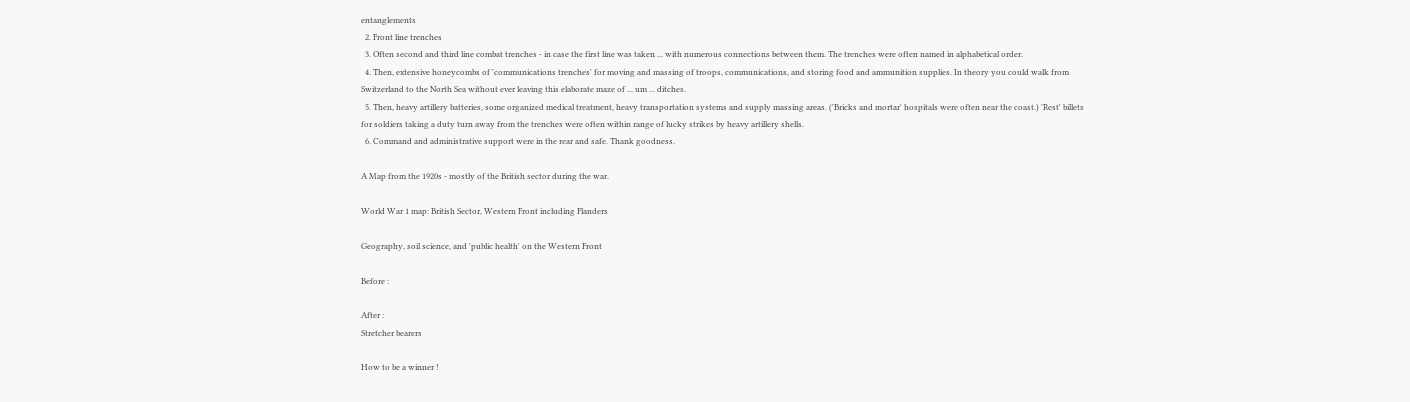entanglements
  2. Front line trenches
  3. Often second and third line combat trenches - in case the first line was taken ... with numerous connections between them. The trenches were often named in alphabetical order.
  4. Then, extensive honeycombs of 'communications trenches' for moving and massing of troops, communications, and storing food and ammunition supplies. In theory you could walk from Switzerland to the North Sea without ever leaving this elaborate maze of ... um ... ditches.
  5. Then, heavy artillery batteries, some organized medical treatment, heavy transportation systems and supply massing areas. ('Bricks and mortar' hospitals were often near the coast.) 'Rest' billets for soldiers taking a duty turn away from the trenches were often within range of lucky strikes by heavy artillery shells.
  6. Command and administrative support were in the rear and safe. Thank goodness.

A Map from the 1920s - mostly of the British sector during the war.

World War 1 map: British Sector, Western Front including Flanders

Geography, soil science, and 'public health' on the Western Front

Before :

After :
Stretcher bearers

How to be a winner !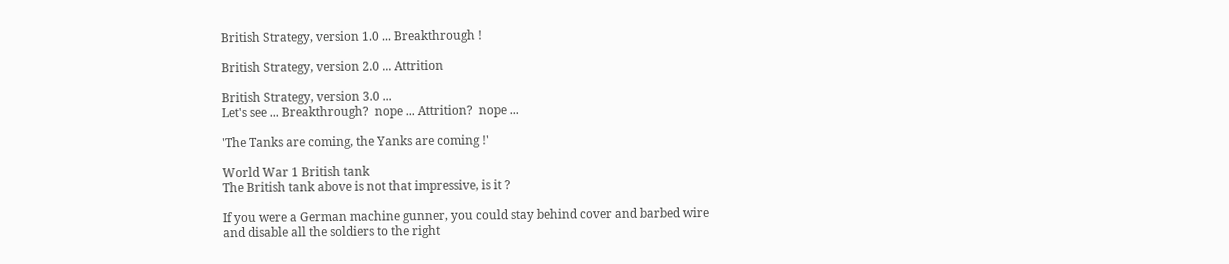British Strategy, version 1.0 ... Breakthrough !

British Strategy, version 2.0 ... Attrition

British Strategy, version 3.0 ...
Let's see ... Breakthrough?  nope ... Attrition?  nope ...

'The Tanks are coming, the Yanks are coming !'

World War 1 British tank
The British tank above is not that impressive, is it ?

If you were a German machine gunner, you could stay behind cover and barbed wire and disable all the soldiers to the right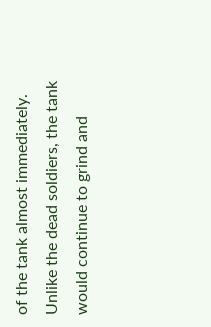of the tank almost immediately. Unlike the dead soldiers, the tank would continue to grind and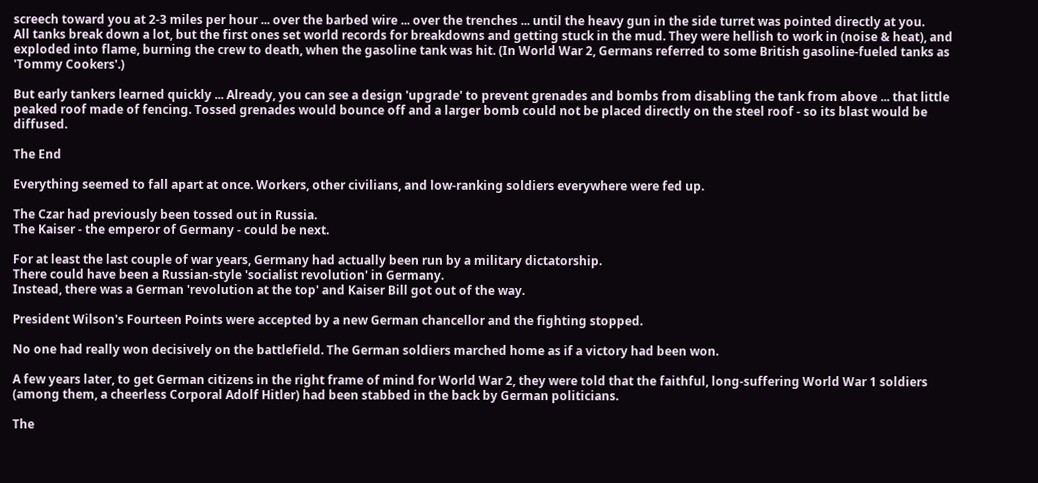screech toward you at 2-3 miles per hour ... over the barbed wire ... over the trenches ... until the heavy gun in the side turret was pointed directly at you.
All tanks break down a lot, but the first ones set world records for breakdowns and getting stuck in the mud. They were hellish to work in (noise & heat), and exploded into flame, burning the crew to death, when the gasoline tank was hit. (In World War 2, Germans referred to some British gasoline-fueled tanks as 'Tommy Cookers'.)

But early tankers learned quickly ... Already, you can see a design 'upgrade' to prevent grenades and bombs from disabling the tank from above ... that little peaked roof made of fencing. Tossed grenades would bounce off and a larger bomb could not be placed directly on the steel roof - so its blast would be diffused.

The End

Everything seemed to fall apart at once. Workers, other civilians, and low-ranking soldiers everywhere were fed up.

The Czar had previously been tossed out in Russia.
The Kaiser - the emperor of Germany - could be next.

For at least the last couple of war years, Germany had actually been run by a military dictatorship.
There could have been a Russian-style 'socialist revolution' in Germany.
Instead, there was a German 'revolution at the top' and Kaiser Bill got out of the way.

President Wilson's Fourteen Points were accepted by a new German chancellor and the fighting stopped.

No one had really won decisively on the battlefield. The German soldiers marched home as if a victory had been won.

A few years later, to get German citizens in the right frame of mind for World War 2, they were told that the faithful, long-suffering World War 1 soldiers (among them, a cheerless Corporal Adolf Hitler) had been stabbed in the back by German politicians.

The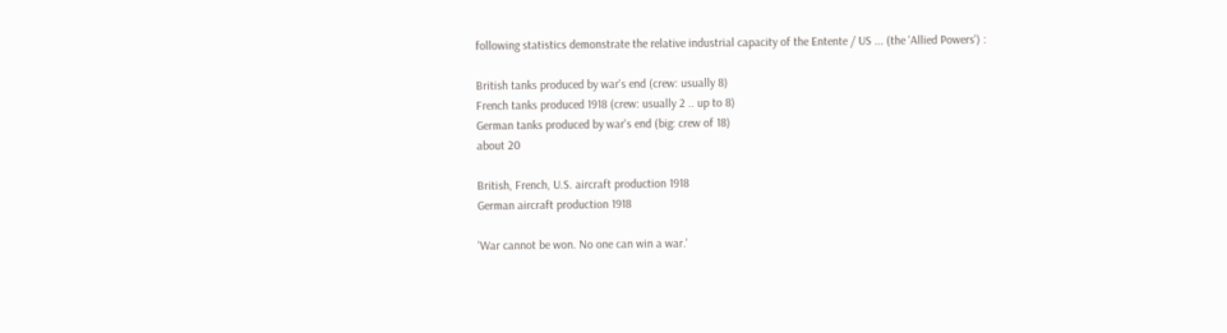following statistics demonstrate the relative industrial capacity of the Entente / US ... (the 'Allied Powers') :

British tanks produced by war's end (crew: usually 8)
French tanks produced 1918 (crew: usually 2 .. up to 8)
German tanks produced by war's end (big: crew of 18)
about 20

British, French, U.S. aircraft production 1918
German aircraft production 1918

'War cannot be won. No one can win a war.'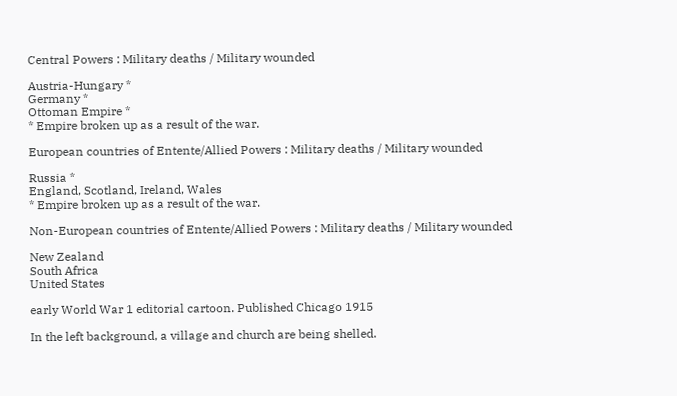Central Powers : Military deaths / Military wounded

Austria-Hungary *
Germany *
Ottoman Empire *
* Empire broken up as a result of the war.

European countries of Entente/Allied Powers : Military deaths / Military wounded

Russia *
England, Scotland, Ireland, Wales
* Empire broken up as a result of the war.

Non-European countries of Entente/Allied Powers : Military deaths / Military wounded

New Zealand
South Africa
United States

early World War 1 editorial cartoon. Published Chicago 1915

In the left background, a village and church are being shelled.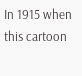In 1915 when this cartoon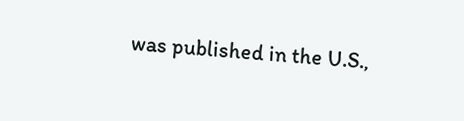was published in the U.S.,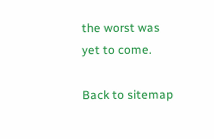the worst was yet to come.

Back to sitemap